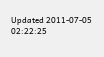Updated 2011-07-05 02:22:25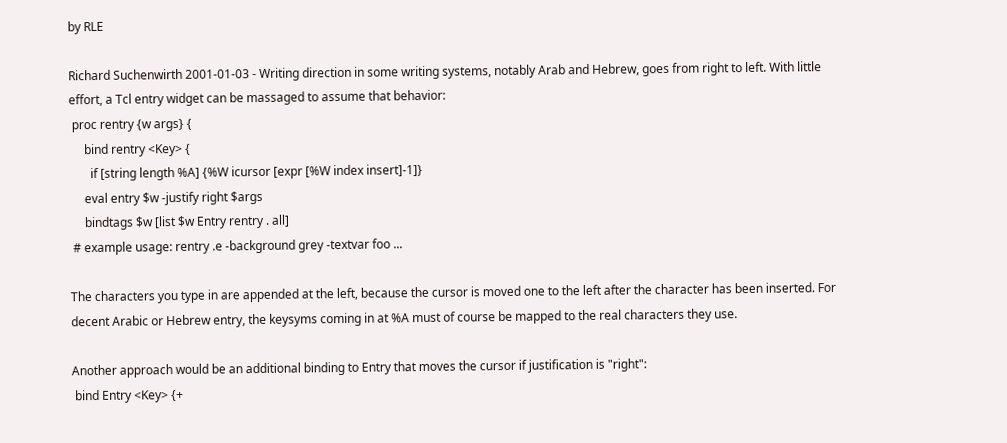by RLE

Richard Suchenwirth 2001-01-03 - Writing direction in some writing systems, notably Arab and Hebrew, goes from right to left. With little effort, a Tcl entry widget can be massaged to assume that behavior:
 proc rentry {w args} {
     bind rentry <Key> {
       if [string length %A] {%W icursor [expr [%W index insert]-1]}
     eval entry $w -justify right $args
     bindtags $w [list $w Entry rentry . all]
 # example usage: rentry .e -background grey -textvar foo ...

The characters you type in are appended at the left, because the cursor is moved one to the left after the character has been inserted. For decent Arabic or Hebrew entry, the keysyms coming in at %A must of course be mapped to the real characters they use.

Another approach would be an additional binding to Entry that moves the cursor if justification is "right":
 bind Entry <Key> {+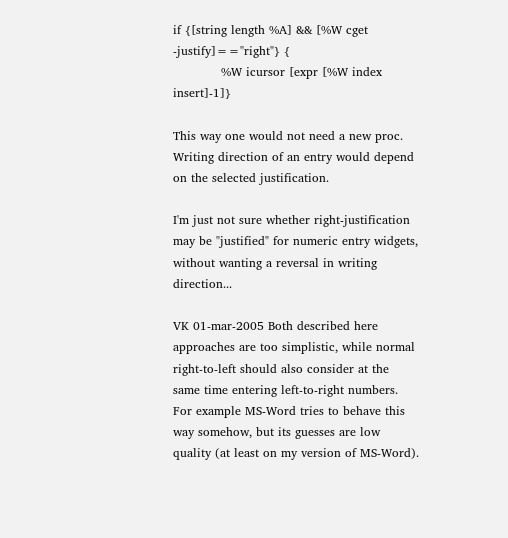if {[string length %A] && [%W cget -justify]=="right"} {
            %W icursor [expr [%W index insert]-1]}

This way one would not need a new proc. Writing direction of an entry would depend on the selected justification.

I'm just not sure whether right-justification may be "justified" for numeric entry widgets, without wanting a reversal in writing direction...

VK 01-mar-2005 Both described here approaches are too simplistic, while normal right-to-left should also consider at the same time entering left-to-right numbers. For example MS-Word tries to behave this way somehow, but its guesses are low quality (at least on my version of MS-Word).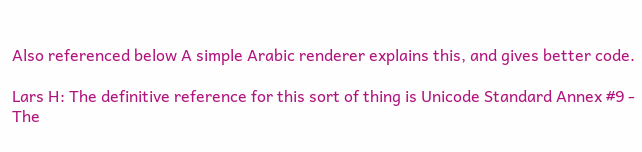Also referenced below A simple Arabic renderer explains this, and gives better code.

Lars H: The definitive reference for this sort of thing is Unicode Standard Annex #9 - The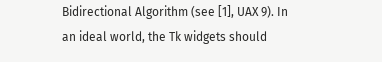Bidirectional Algorithm (see [1], UAX 9). In an ideal world, the Tk widgets should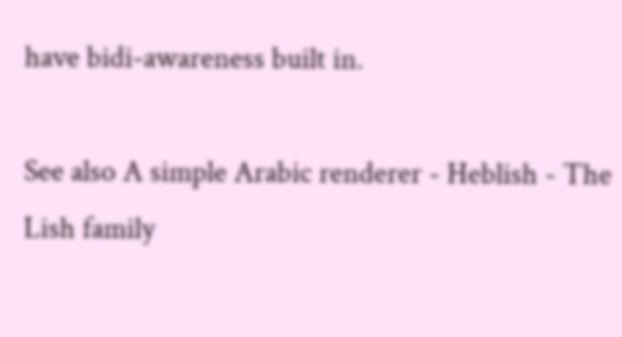have bidi-awareness built in.

See also A simple Arabic renderer - Heblish - The Lish family